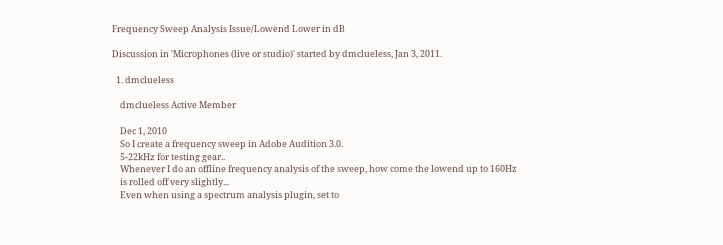Frequency Sweep Analysis Issue/Lowend Lower in dB

Discussion in 'Microphones (live or studio)' started by dmclueless, Jan 3, 2011.

  1. dmclueless

    dmclueless Active Member

    Dec 1, 2010
    So I create a frequency sweep in Adobe Audition 3.0.
    5-22kHz for testing gear..
    Whenever I do an offline frequency analysis of the sweep, how come the lowend up to 160Hz
    is rolled off very slightly...
    Even when using a spectrum analysis plugin, set to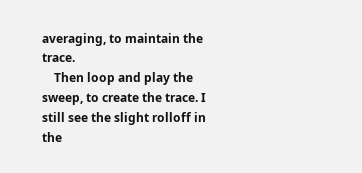averaging, to maintain the trace.
    Then loop and play the sweep, to create the trace. I still see the slight rolloff in the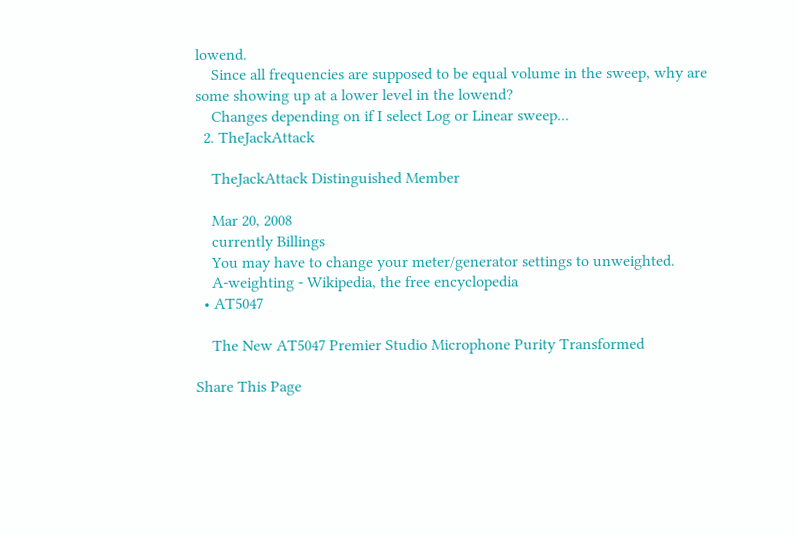lowend.
    Since all frequencies are supposed to be equal volume in the sweep, why are some showing up at a lower level in the lowend?
    Changes depending on if I select Log or Linear sweep...
  2. TheJackAttack

    TheJackAttack Distinguished Member

    Mar 20, 2008
    currently Billings
    You may have to change your meter/generator settings to unweighted.
    A-weighting - Wikipedia, the free encyclopedia
  • AT5047

    The New AT5047 Premier Studio Microphone Purity Transformed

Share This Page